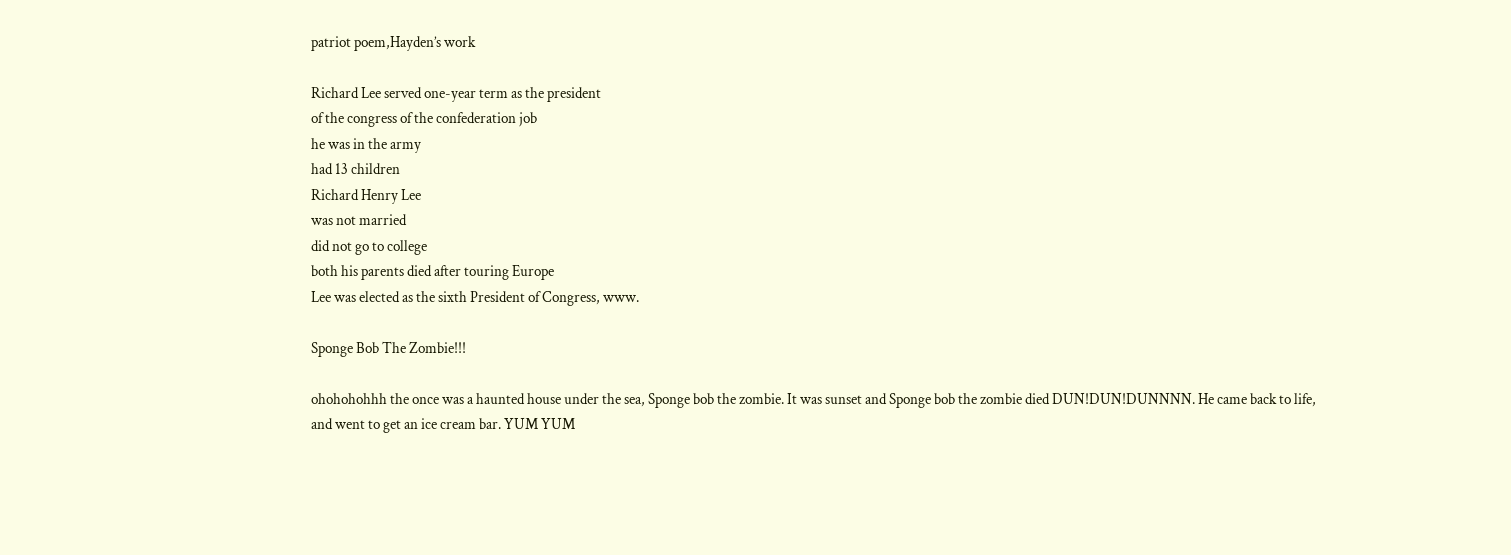patriot poem,Hayden’s work

Richard Lee served one-year term as the president
of the congress of the confederation job
he was in the army
had 13 children
Richard Henry Lee
was not married
did not go to college
both his parents died after touring Europe
Lee was elected as the sixth President of Congress, www.

Sponge Bob The Zombie!!!

ohohohohhh the once was a haunted house under the sea, Sponge bob the zombie. It was sunset and Sponge bob the zombie died DUN!DUN!DUNNNN. He came back to life, and went to get an ice cream bar. YUM YUM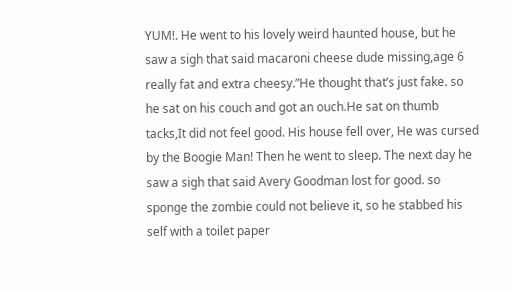YUM!. He went to his lovely weird haunted house, but he saw a sigh that said macaroni cheese dude missing,age 6 really fat and extra cheesy.”He thought that’s just fake. so he sat on his couch and got an ouch.He sat on thumb tacks,It did not feel good. His house fell over, He was cursed by the Boogie Man! Then he went to sleep. The next day he saw a sigh that said Avery Goodman lost for good. so sponge the zombie could not believe it, so he stabbed his self with a toilet paper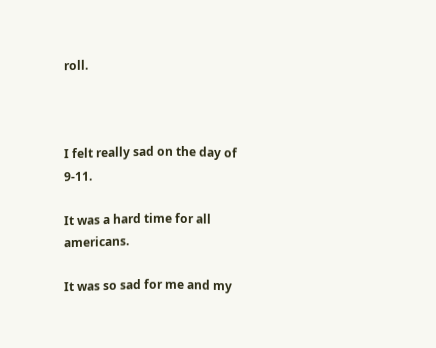roll.



I felt really sad on the day of 9-11.

It was a hard time for all americans.

It was so sad for me and my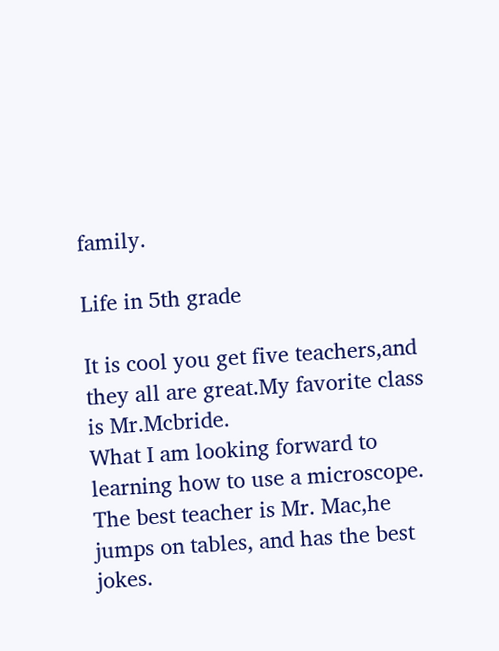family.

Life in 5th grade

It is cool you get five teachers,and they all are great.My favorite class is Mr.Mcbride.
What I am looking forward to learning how to use a microscope.
The best teacher is Mr. Mac,he jumps on tables, and has the best jokes.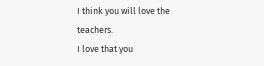I think you will love the teachers.
I love that you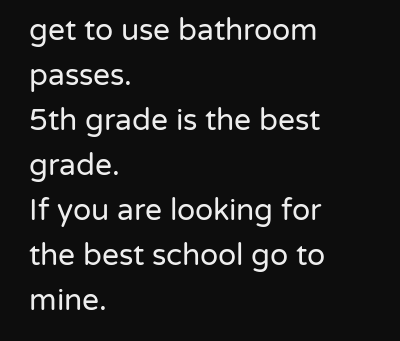get to use bathroom passes.
5th grade is the best grade.
If you are looking for the best school go to mine.